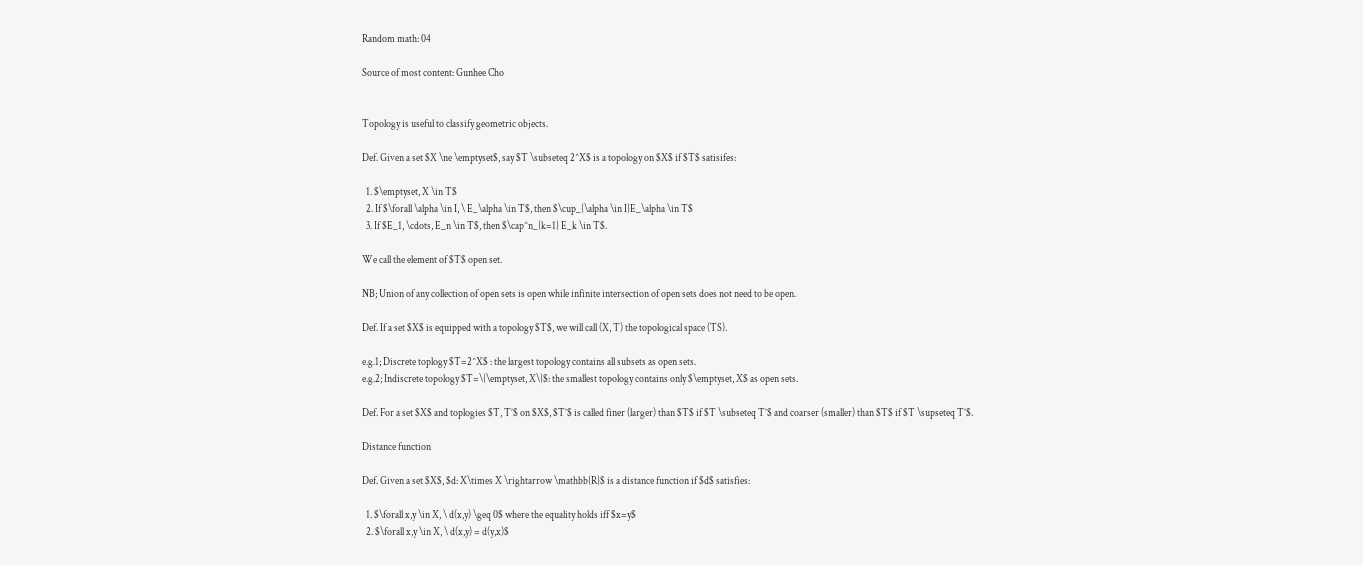Random math: 04

Source of most content: Gunhee Cho


Topology is useful to classify geometric objects.

Def. Given a set $X \ne \emptyset$, say $T \subseteq 2^X$ is a topology on $X$ if $T$ satisifes:

  1. $\emptyset, X \in T$
  2. If $\forall \alpha \in I, \ E_\alpha \in T$, then $\cup_{\alpha \in I}E_\alpha \in T$
  3. If $E_1, \cdots, E_n \in T$, then $\cap^n_{k=1} E_k \in T$.

We call the element of $T$ open set.

NB; Union of any collection of open sets is open while infinite intersection of open sets does not need to be open.

Def. If a set $X$ is equipped with a topology $T$, we will call (X, T) the topological space (TS).

e.g.1; Discrete toplogy $T=2^X$ : the largest topology contains all subsets as open sets.
e.g.2; Indiscrete topology $T=\{\emptyset, X\}$: the smallest topology contains only $\emptyset, X$ as open sets.

Def. For a set $X$ and toplogies $T, T’$ on $X$, $T’$ is called finer (larger) than $T$ if $T \subseteq T’$ and coarser (smaller) than $T$ if $T \supseteq T’$.

Distance function

Def. Given a set $X$, $d: X\times X \rightarrow \mathbb{R}$ is a distance function if $d$ satisfies:

  1. $\forall x,y \in X, \ d(x,y) \geq 0$ where the equality holds iff $x=y$
  2. $\forall x,y \in X, \ d(x,y) = d(y,x)$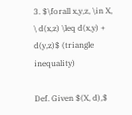3. $\forall x,y,z, \in X, \ d(x,z) \leq d(x,y) + d(y,z)$ (triangle inequality)

Def. Given $(X, d),$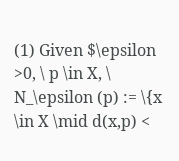(1) Given $\epsilon >0, \ p \in X, \ N_\epsilon (p) := \{x \in X \mid d(x,p) <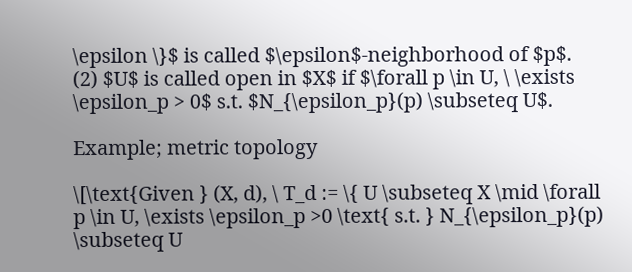\epsilon \}$ is called $\epsilon$-neighborhood of $p$.
(2) $U$ is called open in $X$ if $\forall p \in U, \ \exists \epsilon_p > 0$ s.t. $N_{\epsilon_p}(p) \subseteq U$.

Example; metric topology

\[\text{Given } (X, d), \ T_d := \{ U \subseteq X \mid \forall p \in U, \exists \epsilon_p >0 \text{ s.t. } N_{\epsilon_p}(p) \subseteq U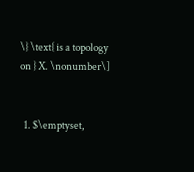\} \text{ is a topology on } X. \nonumber\]


  1. $\emptyset,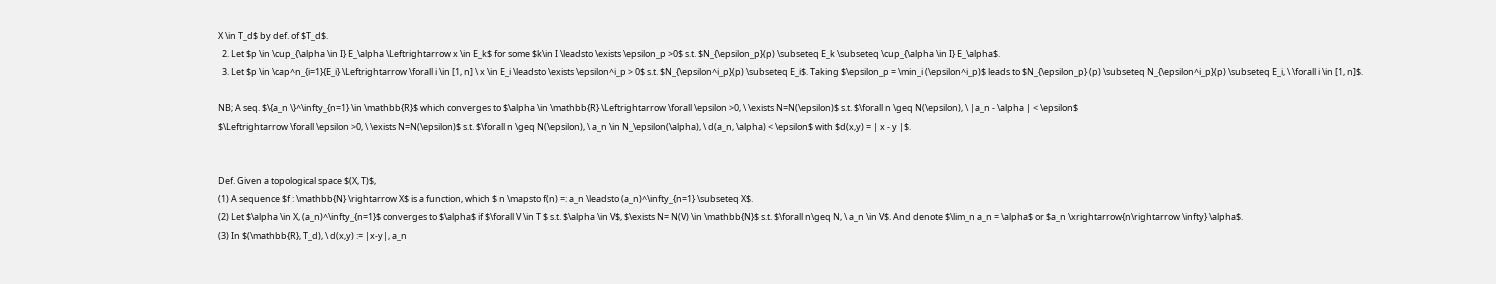X \in T_d$ by def. of $T_d$.
  2. Let $p \in \cup_{\alpha \in I} E_\alpha \Leftrightarrow x \in E_k$ for some $k\in I \leadsto \exists \epsilon_p >0$ s.t. $N_{\epsilon_p}(p) \subseteq E_k \subseteq \cup_{\alpha \in I} E_\alpha$.
  3. Let $p \in \cap^n_{i=1}{E_i} \Leftrightarrow \forall i \in [1, n] \ x \in E_i \leadsto \exists \epsilon^i_p > 0$ s.t. $N_{\epsilon^i_p}(p) \subseteq E_i$. Taking $\epsilon_p = \min_i (\epsilon^i_p)$ leads to $N_{\epsilon_p} (p) \subseteq N_{\epsilon^i_p}(p) \subseteq E_i, \ \forall i \in [1, n]$.

NB; A seq. $\{a_n \}^\infty_{n=1} \in \mathbb{R}$ which converges to $\alpha \in \mathbb{R} \Leftrightarrow \forall \epsilon >0, \ \exists N=N(\epsilon)$ s.t. $\forall n \geq N(\epsilon), \ |a_n - \alpha | < \epsilon$
$\Leftrightarrow \forall \epsilon >0, \ \exists N=N(\epsilon)$ s.t. $\forall n \geq N(\epsilon), \ a_n \in N_\epsilon(\alpha), \ d(a_n, \alpha) < \epsilon$ with $d(x,y) = | x - y |$.


Def. Given a topological space $(X, T)$,
(1) A sequence $f : \mathbb{N} \rightarrow X$ is a function, which $ n \mapsto f(n) =: a_n \leadsto (a_n)^\infty_{n=1} \subseteq X$.
(2) Let $\alpha \in X, (a_n)^\infty_{n=1}$ converges to $\alpha$ if $\forall V \in T $ s.t. $\alpha \in V$, $\exists N= N(V) \in \mathbb{N}$ s.t. $\forall n\geq N, \ a_n \in V$. And denote $\lim_n a_n = \alpha$ or $a_n \xrightarrow{n\rightarrow \infty} \alpha$.
(3) In $(\mathbb{R}, T_d), \ d(x,y) := |x-y|, a_n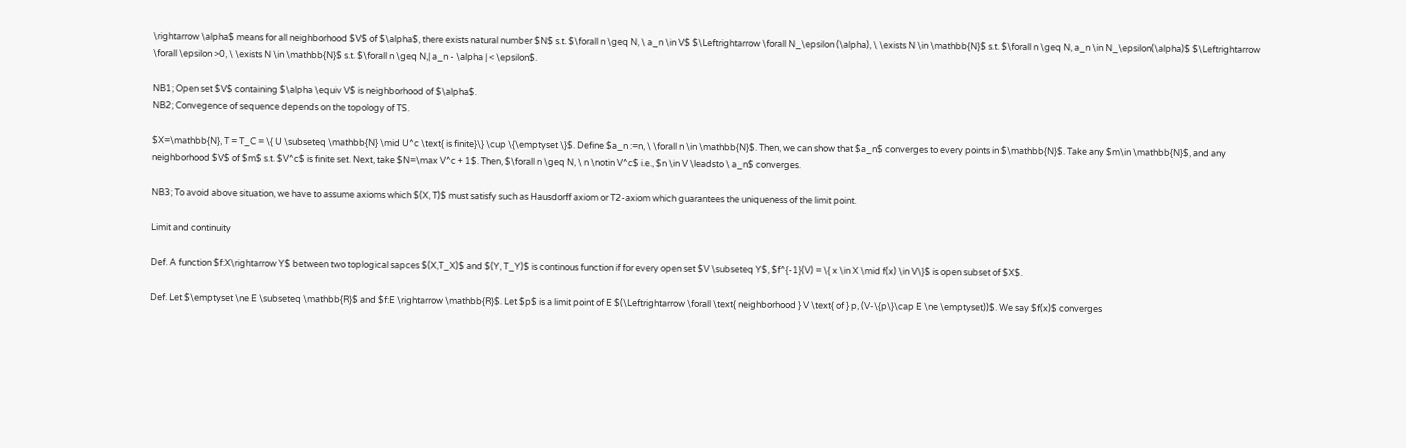\rightarrow \alpha$ means for all neighborhood $V$ of $\alpha$, there exists natural number $N$ s.t. $\forall n \geq N, \ a_n \in V$ $\Leftrightarrow \forall N_\epsilon (\alpha), \ \exists N \in \mathbb{N}$ s.t. $\forall n \geq N, a_n \in N_\epsilon(\alpha)$ $\Leftrightarrow \forall \epsilon >0, \ \exists N \in \mathbb{N}$ s.t. $\forall n \geq N,| a_n - \alpha | < \epsilon$.

NB1; Open set $V$ containing $\alpha \equiv V$ is neighborhood of $\alpha$.
NB2; Convegence of sequence depends on the topology of TS.

$X=\mathbb{N}, T = T_C = \{ U \subseteq \mathbb{N} \mid U^c \text{ is finite}\} \cup \{\emptyset \}$. Define $a_n :=n, \ \forall n \in \mathbb{N}$. Then, we can show that $a_n$ converges to every points in $\mathbb{N}$. Take any $m\in \mathbb{N}$, and any neighborhood $V$ of $m$ s.t. $V^c$ is finite set. Next, take $N=\max V^c + 1$. Then, $\forall n \geq N, \ n \notin V^c$ i.e., $n \in V \leadsto \ a_n$ converges.

NB3; To avoid above situation, we have to assume axioms which $(X, T)$ must satisfy such as Hausdorff axiom or T2-axiom which guarantees the uniqueness of the limit point.

Limit and continuity

Def. A function $f:X\rightarrow Y$ between two toplogical sapces $(X,T_X)$ and $(Y, T_Y)$ is continous function if for every open set $V \subseteq Y$, $f^{-1}(V) = \{ x \in X \mid f(x) \in V\}$ is open subset of $X$.

Def. Let $\emptyset \ne E \subseteq \mathbb{R}$ and $f:E \rightarrow \mathbb{R}$. Let $p$ is a limit point of E $(\Leftrightarrow \forall \text{ neighborhood } V \text{ of } p, (V-\{p\}\cap E \ne \emptyset))$. We say $f(x)$ converges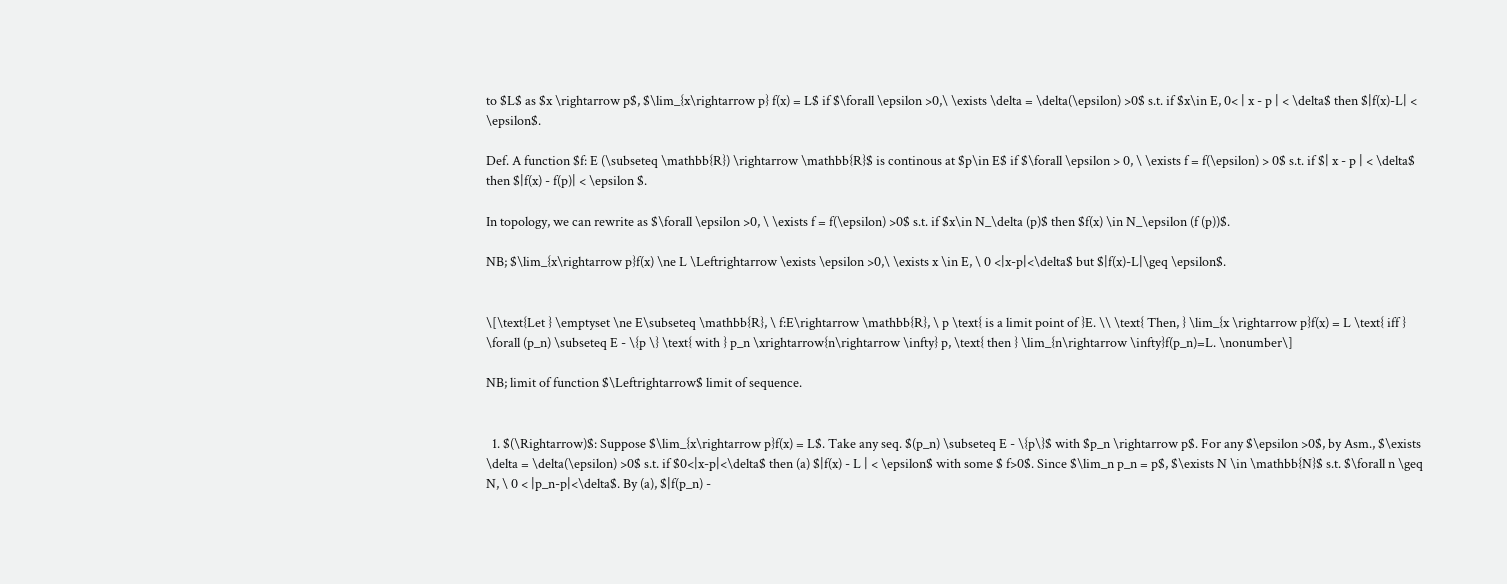to $L$ as $x \rightarrow p$, $\lim_{x\rightarrow p} f(x) = L$ if $\forall \epsilon >0,\ \exists \delta = \delta(\epsilon) >0$ s.t. if $x\in E, 0< | x - p | < \delta$ then $|f(x)-L| < \epsilon$.

Def. A function $f: E (\subseteq \mathbb{R}) \rightarrow \mathbb{R}$ is continous at $p\in E$ if $\forall \epsilon > 0, \ \exists f = f(\epsilon) > 0$ s.t. if $| x - p | < \delta$ then $|f(x) - f(p)| < \epsilon $.

In topology, we can rewrite as $\forall \epsilon >0, \ \exists f = f(\epsilon) >0$ s.t. if $x\in N_\delta (p)$ then $f(x) \in N_\epsilon (f (p))$.

NB; $\lim_{x\rightarrow p}f(x) \ne L \Leftrightarrow \exists \epsilon >0,\ \exists x \in E, \ 0 <|x-p|<\delta$ but $|f(x)-L|\geq \epsilon$.


\[\text{Let } \emptyset \ne E\subseteq \mathbb{R}, \ f:E\rightarrow \mathbb{R}, \ p \text{ is a limit point of }E. \\ \text{ Then, } \lim_{x \rightarrow p}f(x) = L \text{ iff } \forall (p_n) \subseteq E - \{p \} \text{ with } p_n \xrightarrow{n\rightarrow \infty} p, \text{ then } \lim_{n\rightarrow \infty}f(p_n)=L. \nonumber\]

NB; limit of function $\Leftrightarrow$ limit of sequence.


  1. $(\Rightarrow)$: Suppose $\lim_{x\rightarrow p}f(x) = L$. Take any seq. $(p_n) \subseteq E - \{p\}$ with $p_n \rightarrow p$. For any $\epsilon >0$, by Asm., $\exists \delta = \delta(\epsilon) >0$ s.t. if $0<|x-p|<\delta$ then (a) $|f(x) - L | < \epsilon$ with some $ f>0$. Since $\lim_n p_n = p$, $\exists N \in \mathbb{N}$ s.t. $\forall n \geq N, \ 0 < |p_n-p|<\delta$. By (a), $|f(p_n) -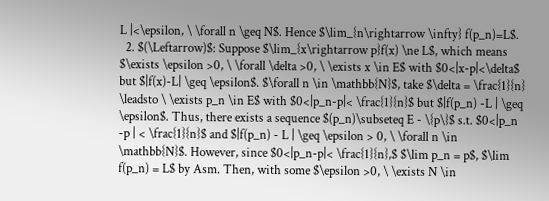L |<\epsilon, \ \forall n \geq N$. Hence $\lim_{n\rightarrow \infty} f(p_n)=L$.
  2. $(\Leftarrow)$: Suppose $\lim_{x\rightarrow p}f(x) \ne L$, which means $\exists \epsilon >0, \ \forall \delta >0, \ \exists x \in E$ with $0<|x-p|<\delta$ but $|f(x)-L| \geq \epsilon$. $\forall n \in \mathbb{N}$, take $\delta = \frac{1}{n} \leadsto \ \exists p_n \in E$ with $0<|p_n-p|< \frac{1}{n}$ but $|f(p_n) -L | \geq \epsilon$. Thus, there exists a sequence $(p_n)\subseteq E - \{p\}$ s.t. $0<|p_n -p | < \frac{1}{n}$ and $|f(p_n) - L | \geq \epsilon > 0, \ \forall n \in \mathbb{N}$. However, since $0<|p_n-p|< \frac{1}{n},$ $\lim p_n = p$, $\lim f(p_n) = L$ by Asm. Then, with some $\epsilon >0, \ \exists N \in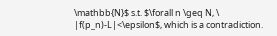\mathbb{N}$ s.t. $\forall n \geq N, \ |f(p_n)-L|<\epsilon$, which is a contradiction.